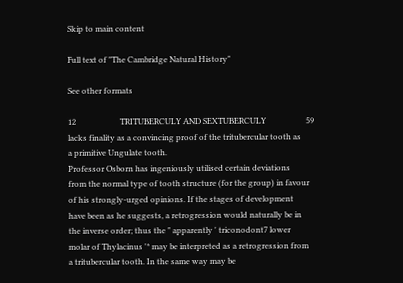Skip to main content

Full text of "The Cambridge Natural History"

See other formats

12                      TRITUBERCULY AND SEXTUBERCULY                    59
lacks finality as a convincing proof of the tritubercular tooth as
a primitive Ungulate tooth.
Professor Osborn has ingeniously utilised certain deviations
from the normal type of tooth structure (for the group) in favour
of his strongly-urged opinions. If the stages of development
have been as he suggests, a retrogression would naturally be in
the inverse order; thus the " apparently ' triconodont7 lower
molar of Thylacinus '* may be interpreted as a retrogression from
a tritubercular tooth. In the same way may be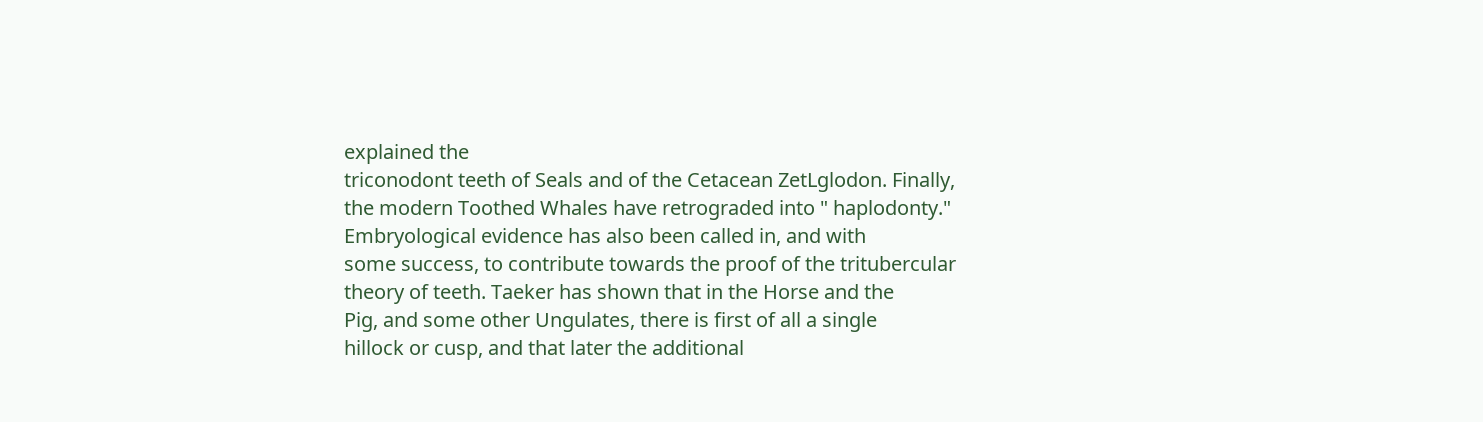explained the
triconodont teeth of Seals and of the Cetacean ZetLglodon. Finally,
the modern Toothed Whales have retrograded into " haplodonty."
Embryological evidence has also been called in, and with
some success, to contribute towards the proof of the tritubercular
theory of teeth. Taeker has shown that in the Horse and the
Pig, and some other Ungulates, there is first of all a single
hillock or cusp, and that later the additional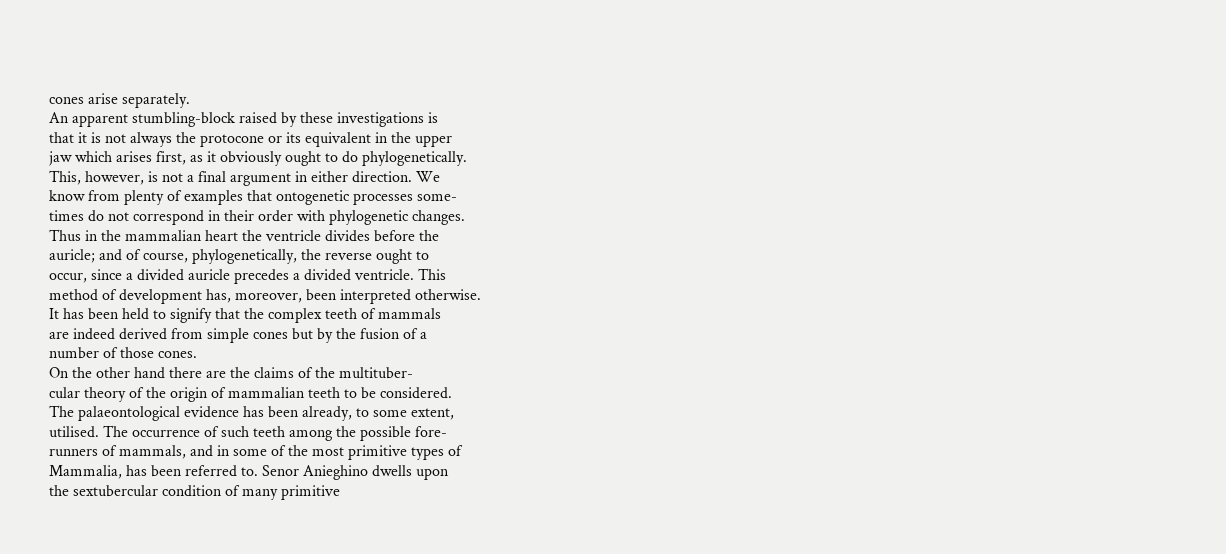cones arise separately.
An apparent stumbling-block raised by these investigations is
that it is not always the protocone or its equivalent in the upper
jaw which arises first, as it obviously ought to do phylogenetically.
This, however, is not a final argument in either direction. We
know from plenty of examples that ontogenetic processes some-
times do not correspond in their order with phylogenetic changes.
Thus in the mammalian heart the ventricle divides before the
auricle; and of course, phylogenetically, the reverse ought to
occur, since a divided auricle precedes a divided ventricle. This
method of development has, moreover, been interpreted otherwise.
It has been held to signify that the complex teeth of mammals
are indeed derived from simple cones but by the fusion of a
number of those cones.
On the other hand there are the claims of the multituber-
cular theory of the origin of mammalian teeth to be considered.
The palaeontological evidence has been already, to some extent,
utilised. The occurrence of such teeth among the possible fore-
runners of mammals, and in some of the most primitive types of
Mammalia, has been referred to. Senor Anieghino dwells upon
the sextubercular condition of many primitive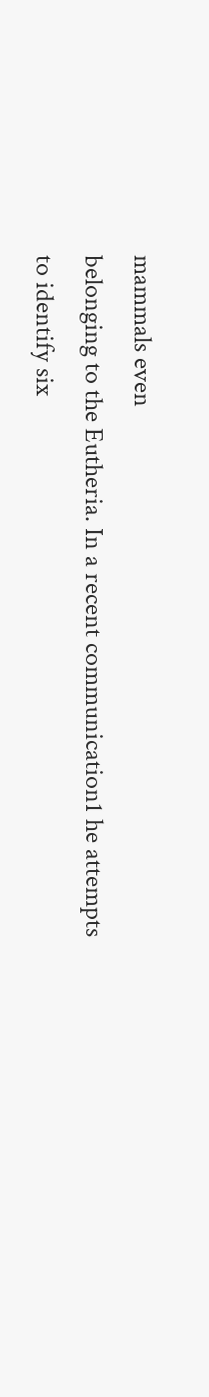mammals even
belonging to the Eutheria. In a recent communication1 he attempts
to identify six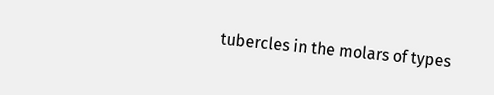tubercles in the molars of types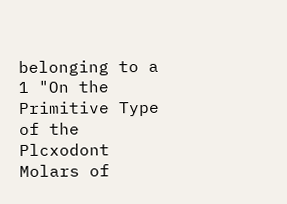belonging to a
1 "On the Primitive Type of the Plcxodont Molars of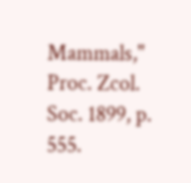Mammals," Proc. Zcol.
Soc. 1899, p. 555.